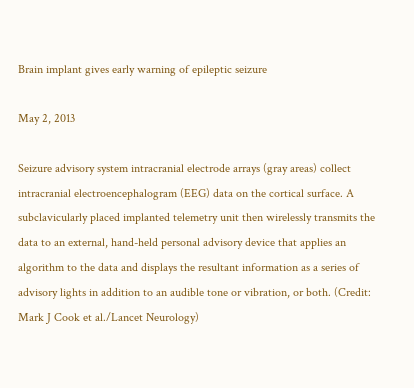Brain implant gives early warning of epileptic seizure

May 2, 2013

Seizure advisory system intracranial electrode arrays (gray areas) collect intracranial electroencephalogram (EEG) data on the cortical surface. A subclavicularly placed implanted telemetry unit then wirelessly transmits the data to an external, hand-held personal advisory device that applies an algorithm to the data and displays the resultant information as a series of advisory lights in addition to an audible tone or vibration, or both. (Credit: Mark J Cook et al./Lancet Neurology)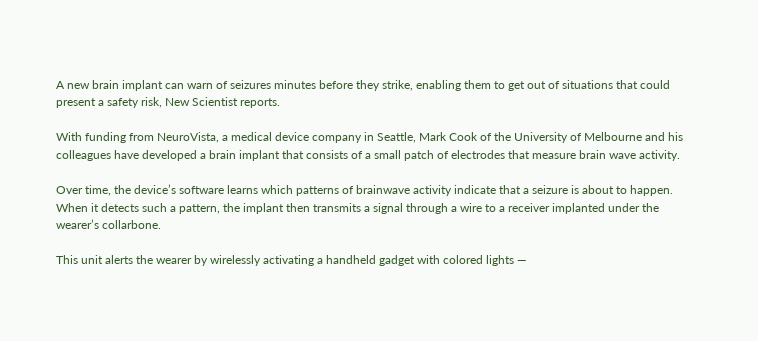A new brain implant can warn of seizures minutes before they strike, enabling them to get out of situations that could present a safety risk, New Scientist reports.

With funding from NeuroVista, a medical device company in Seattle, Mark Cook of the University of Melbourne and his colleagues have developed a brain implant that consists of a small patch of electrodes that measure brain wave activity.

Over time, the device’s software learns which patterns of brainwave activity indicate that a seizure is about to happen. When it detects such a pattern, the implant then transmits a signal through a wire to a receiver implanted under the wearer’s collarbone.

This unit alerts the wearer by wirelessly activating a handheld gadget with colored lights —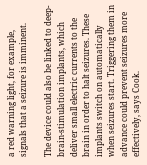a red warning light, for example, signals that a seizure is imminent.

The device could also be linked to deep-brain-stimulation implants, which deliver small electric currents to the brain in order to halt seizures. These implants switch on automatically when seizures start. Triggering them in advance could prevent seizures more effectively, says Cook.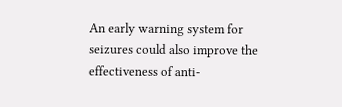An early warning system for seizures could also improve the effectiveness of anti-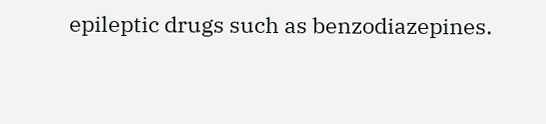epileptic drugs such as benzodiazepines.